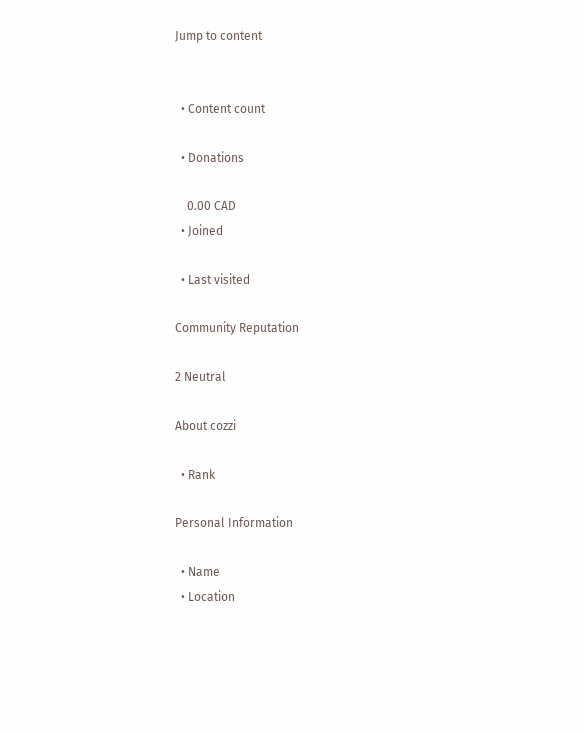Jump to content


  • Content count

  • Donations

    0.00 CAD
  • Joined

  • Last visited

Community Reputation

2 Neutral

About cozzi

  • Rank

Personal Information

  • Name
  • Location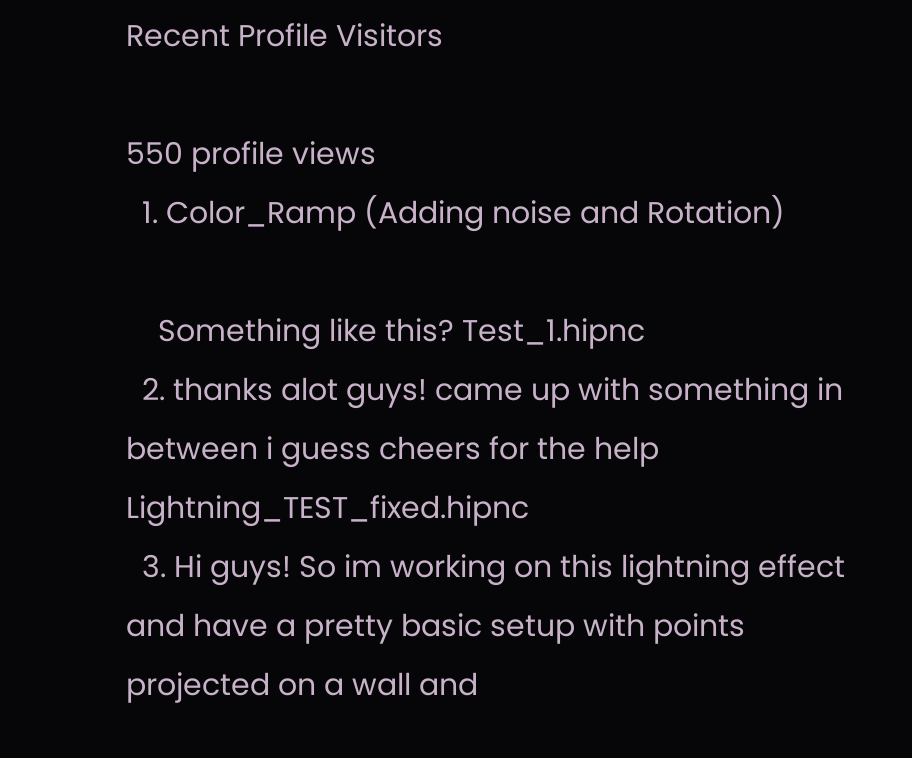Recent Profile Visitors

550 profile views
  1. Color_Ramp (Adding noise and Rotation)

    Something like this? Test_1.hipnc
  2. thanks alot guys! came up with something in between i guess cheers for the help Lightning_TEST_fixed.hipnc
  3. Hi guys! So im working on this lightning effect and have a pretty basic setup with points projected on a wall and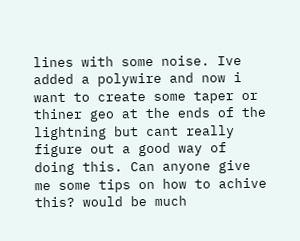lines with some noise. Ive added a polywire and now i want to create some taper or thiner geo at the ends of the lightning but cant really figure out a good way of doing this. Can anyone give me some tips on how to achive this? would be much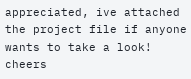appreciated, ive attached the project file if anyone wants to take a look! cheers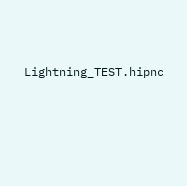Lightning_TEST.hipnc